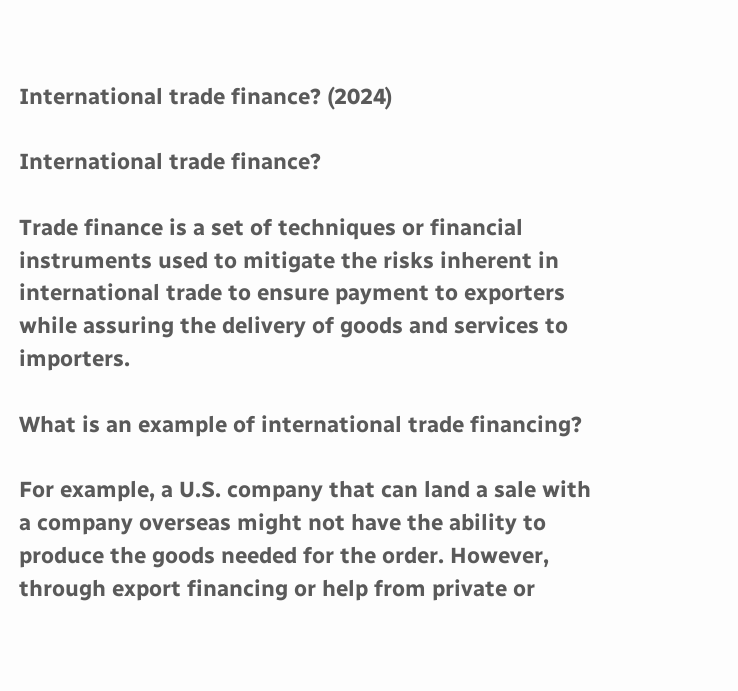International trade finance? (2024)

International trade finance?

Trade finance is a set of techniques or financial instruments used to mitigate the risks inherent in international trade to ensure payment to exporters while assuring the delivery of goods and services to importers.

What is an example of international trade financing?

For example, a U.S. company that can land a sale with a company overseas might not have the ability to produce the goods needed for the order. However, through export financing or help from private or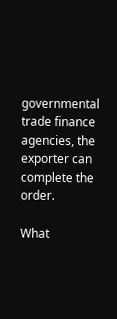governmental trade finance agencies, the exporter can complete the order.

What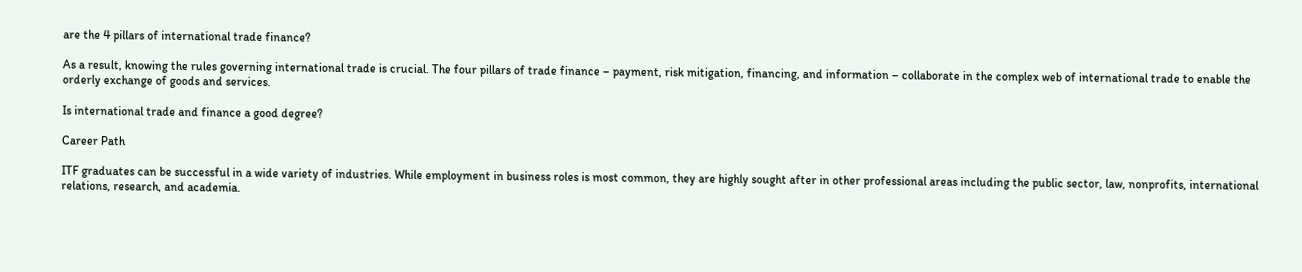are the 4 pillars of international trade finance?

As a result, knowing the rules governing international trade is crucial. The four pillars of trade finance – payment, risk mitigation, financing, and information – collaborate in the complex web of international trade to enable the orderly exchange of goods and services.

Is international trade and finance a good degree?

Career Path

ITF graduates can be successful in a wide variety of industries. While employment in business roles is most common, they are highly sought after in other professional areas including the public sector, law, nonprofits, international relations, research, and academia.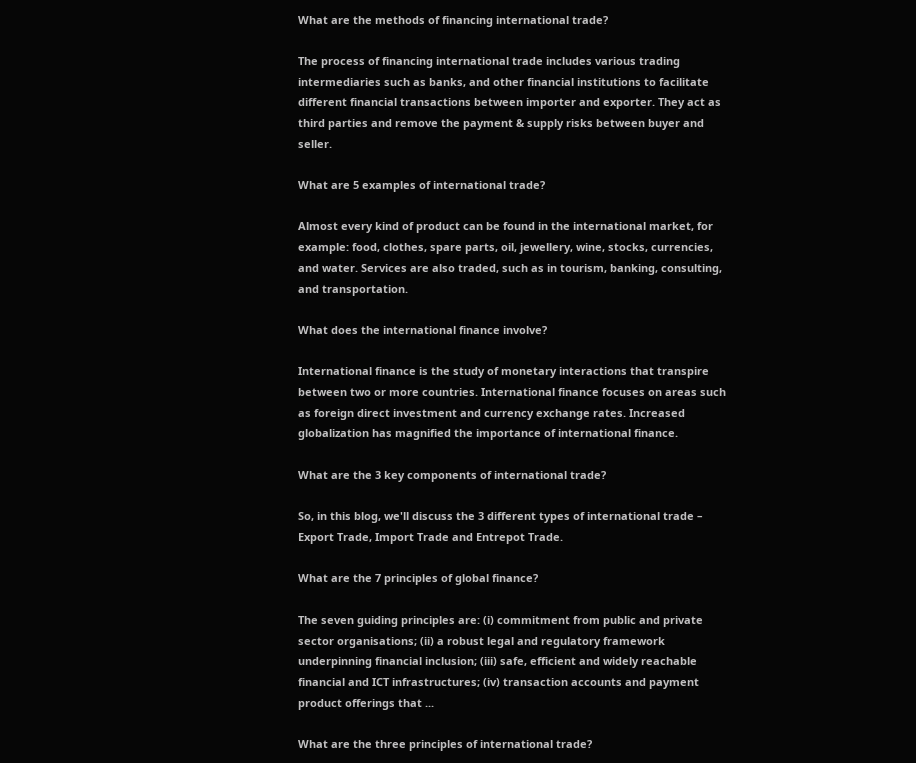What are the methods of financing international trade?

The process of financing international trade includes various trading intermediaries such as banks, and other financial institutions to facilitate different financial transactions between importer and exporter. They act as third parties and remove the payment & supply risks between buyer and seller.

What are 5 examples of international trade?

Almost every kind of product can be found in the international market, for example: food, clothes, spare parts, oil, jewellery, wine, stocks, currencies, and water. Services are also traded, such as in tourism, banking, consulting, and transportation.

What does the international finance involve?

International finance is the study of monetary interactions that transpire between two or more countries. International finance focuses on areas such as foreign direct investment and currency exchange rates. Increased globalization has magnified the importance of international finance.

What are the 3 key components of international trade?

So, in this blog, we'll discuss the 3 different types of international trade – Export Trade, Import Trade and Entrepot Trade.

What are the 7 principles of global finance?

The seven guiding principles are: (i) commitment from public and private sector organisations; (ii) a robust legal and regulatory framework underpinning financial inclusion; (iii) safe, efficient and widely reachable financial and ICT infrastructures; (iv) transaction accounts and payment product offerings that ...

What are the three principles of international trade?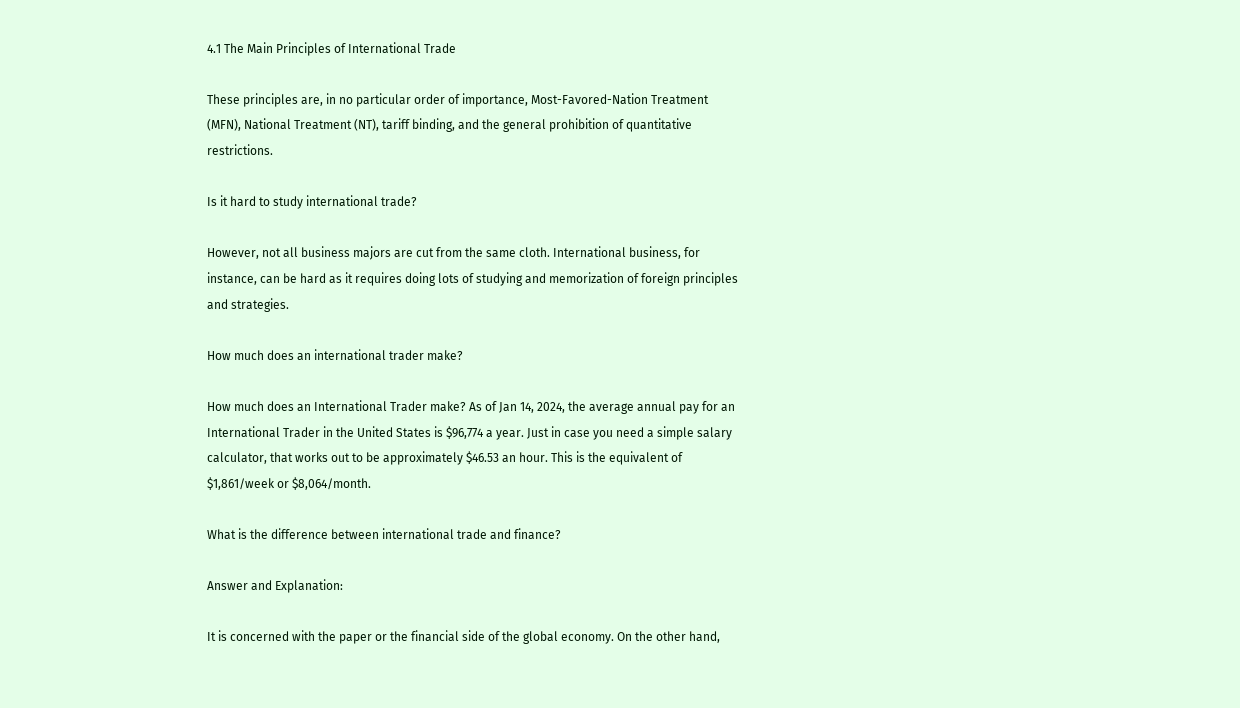4.1 The Main Principles of International Trade

These principles are, in no particular order of importance, Most-Favored-Nation Treatment (MFN), National Treatment (NT), tariff binding, and the general prohibition of quantitative restrictions.

Is it hard to study international trade?

However, not all business majors are cut from the same cloth. International business, for instance, can be hard as it requires doing lots of studying and memorization of foreign principles and strategies.

How much does an international trader make?

How much does an International Trader make? As of Jan 14, 2024, the average annual pay for an International Trader in the United States is $96,774 a year. Just in case you need a simple salary calculator, that works out to be approximately $46.53 an hour. This is the equivalent of $1,861/week or $8,064/month.

What is the difference between international trade and finance?

Answer and Explanation:

It is concerned with the paper or the financial side of the global economy. On the other hand,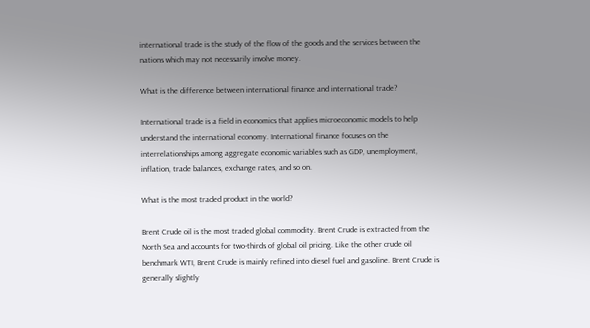international trade is the study of the flow of the goods and the services between the nations which may not necessarily involve money.

What is the difference between international finance and international trade?

International trade is a field in economics that applies microeconomic models to help understand the international economy. International finance focuses on the interrelationships among aggregate economic variables such as GDP, unemployment, inflation, trade balances, exchange rates, and so on.

What is the most traded product in the world?

Brent Crude oil is the most traded global commodity. Brent Crude is extracted from the North Sea and accounts for two-thirds of global oil pricing. Like the other crude oil benchmark WTI, Brent Crude is mainly refined into diesel fuel and gasoline. Brent Crude is generally slightly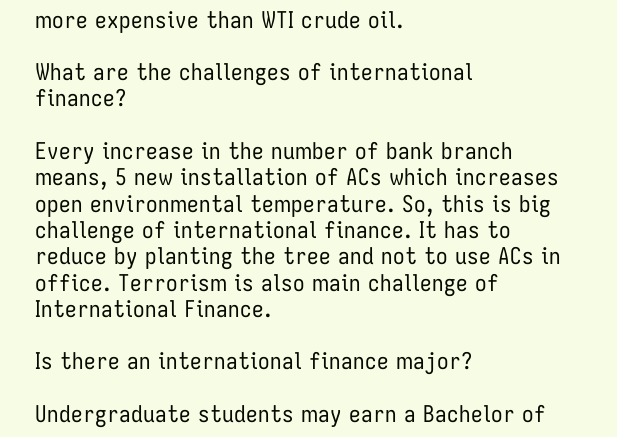more expensive than WTI crude oil.

What are the challenges of international finance?

Every increase in the number of bank branch means, 5 new installation of ACs which increases open environmental temperature. So, this is big challenge of international finance. It has to reduce by planting the tree and not to use ACs in office. Terrorism is also main challenge of International Finance.

Is there an international finance major?

Undergraduate students may earn a Bachelor of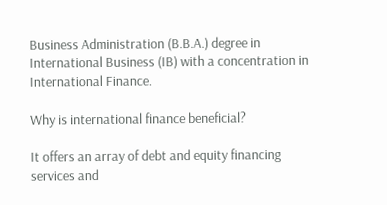Business Administration (B.B.A.) degree in International Business (IB) with a concentration in International Finance.

Why is international finance beneficial?

It offers an array of debt and equity financing services and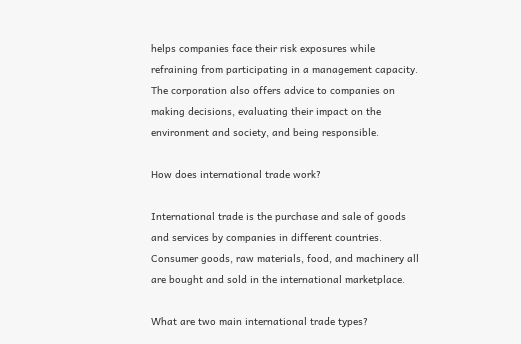helps companies face their risk exposures while refraining from participating in a management capacity. The corporation also offers advice to companies on making decisions, evaluating their impact on the environment and society, and being responsible.

How does international trade work?

International trade is the purchase and sale of goods and services by companies in different countries. Consumer goods, raw materials, food, and machinery all are bought and sold in the international marketplace.

What are two main international trade types?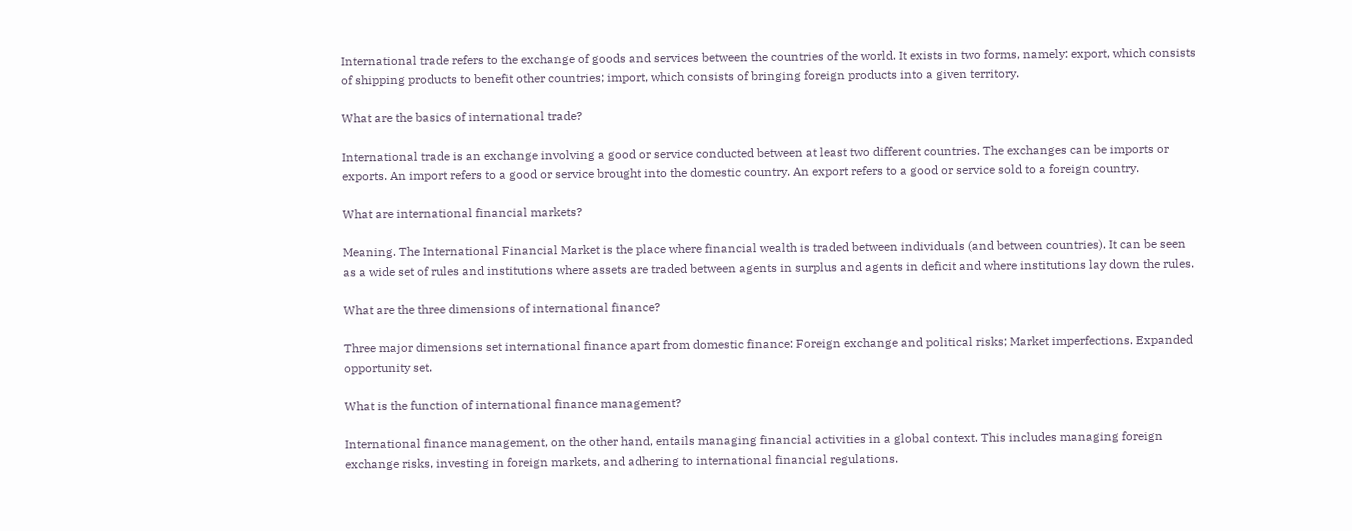International trade refers to the exchange of goods and services between the countries of the world. It exists in two forms, namely: export, which consists of shipping products to benefit other countries; import, which consists of bringing foreign products into a given territory.

What are the basics of international trade?

International trade is an exchange involving a good or service conducted between at least two different countries. The exchanges can be imports or exports. An import refers to a good or service brought into the domestic country. An export refers to a good or service sold to a foreign country.

What are international financial markets?

Meaning. The International Financial Market is the place where financial wealth is traded between individuals (and between countries). It can be seen as a wide set of rules and institutions where assets are traded between agents in surplus and agents in deficit and where institutions lay down the rules.

What are the three dimensions of international finance?

Three major dimensions set international finance apart from domestic finance: Foreign exchange and political risks; Market imperfections. Expanded opportunity set.

What is the function of international finance management?

International finance management, on the other hand, entails managing financial activities in a global context. This includes managing foreign exchange risks, investing in foreign markets, and adhering to international financial regulations.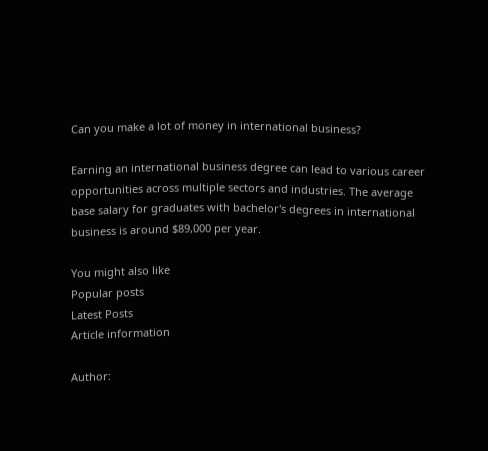Can you make a lot of money in international business?

Earning an international business degree can lead to various career opportunities across multiple sectors and industries. The average base salary for graduates with bachelor's degrees in international business is around $89,000 per year.

You might also like
Popular posts
Latest Posts
Article information

Author: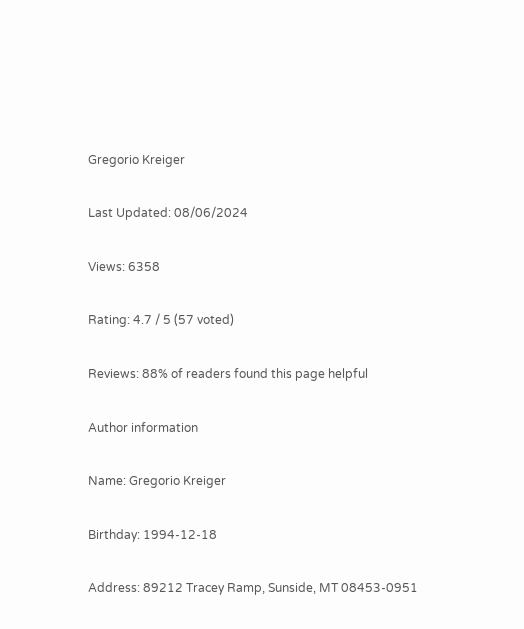Gregorio Kreiger

Last Updated: 08/06/2024

Views: 6358

Rating: 4.7 / 5 (57 voted)

Reviews: 88% of readers found this page helpful

Author information

Name: Gregorio Kreiger

Birthday: 1994-12-18

Address: 89212 Tracey Ramp, Sunside, MT 08453-0951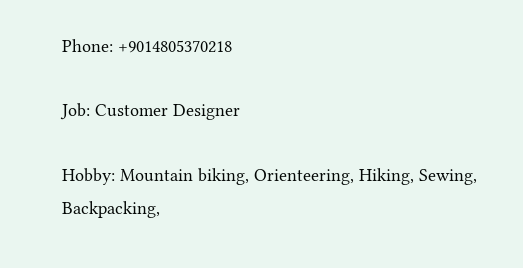Phone: +9014805370218

Job: Customer Designer

Hobby: Mountain biking, Orienteering, Hiking, Sewing, Backpacking,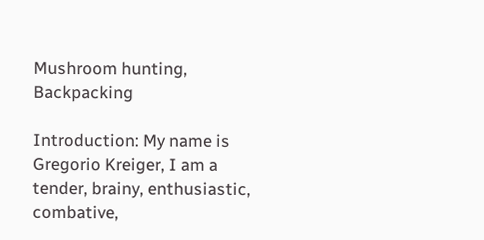Mushroom hunting, Backpacking

Introduction: My name is Gregorio Kreiger, I am a tender, brainy, enthusiastic, combative,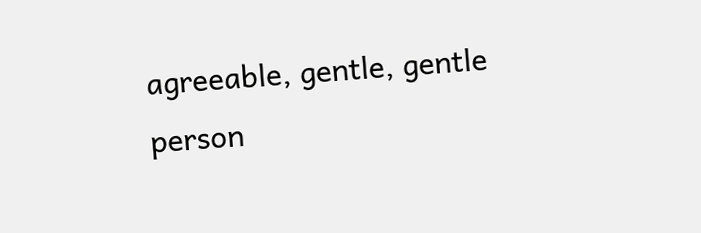agreeable, gentle, gentle person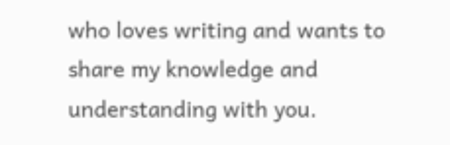who loves writing and wants to share my knowledge and understanding with you.